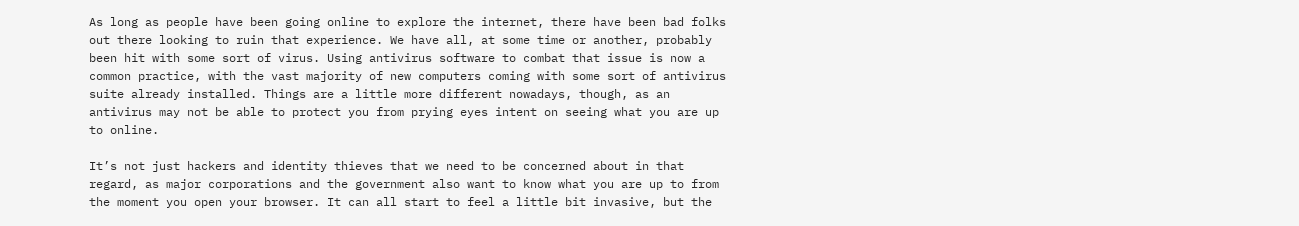As long as people have been going online to explore the internet, there have been bad folks out there looking to ruin that experience. We have all, at some time or another, probably been hit with some sort of virus. Using antivirus software to combat that issue is now a common practice, with the vast majority of new computers coming with some sort of antivirus suite already installed. Things are a little more different nowadays, though, as an antivirus may not be able to protect you from prying eyes intent on seeing what you are up to online.

It’s not just hackers and identity thieves that we need to be concerned about in that regard, as major corporations and the government also want to know what you are up to from the moment you open your browser. It can all start to feel a little bit invasive, but the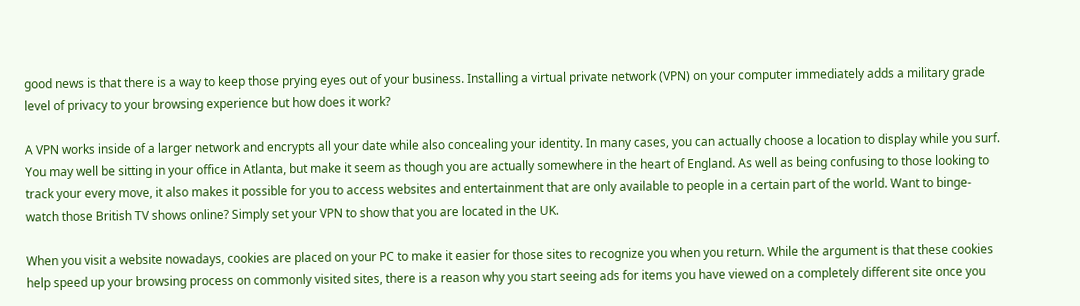good news is that there is a way to keep those prying eyes out of your business. Installing a virtual private network (VPN) on your computer immediately adds a military grade level of privacy to your browsing experience but how does it work?

A VPN works inside of a larger network and encrypts all your date while also concealing your identity. In many cases, you can actually choose a location to display while you surf. You may well be sitting in your office in Atlanta, but make it seem as though you are actually somewhere in the heart of England. As well as being confusing to those looking to track your every move, it also makes it possible for you to access websites and entertainment that are only available to people in a certain part of the world. Want to binge-watch those British TV shows online? Simply set your VPN to show that you are located in the UK.

When you visit a website nowadays, cookies are placed on your PC to make it easier for those sites to recognize you when you return. While the argument is that these cookies help speed up your browsing process on commonly visited sites, there is a reason why you start seeing ads for items you have viewed on a completely different site once you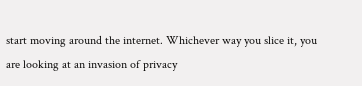start moving around the internet. Whichever way you slice it, you are looking at an invasion of privacy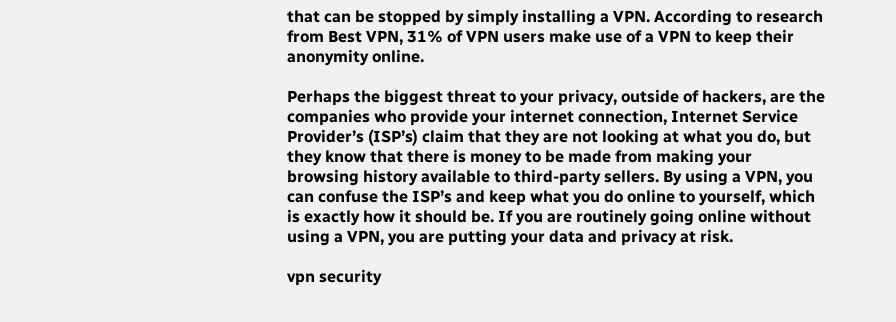that can be stopped by simply installing a VPN. According to research from Best VPN, 31% of VPN users make use of a VPN to keep their anonymity online.

Perhaps the biggest threat to your privacy, outside of hackers, are the companies who provide your internet connection, Internet Service Provider’s (ISP’s) claim that they are not looking at what you do, but they know that there is money to be made from making your browsing history available to third-party sellers. By using a VPN, you can confuse the ISP’s and keep what you do online to yourself, which is exactly how it should be. If you are routinely going online without using a VPN, you are putting your data and privacy at risk.

vpn security